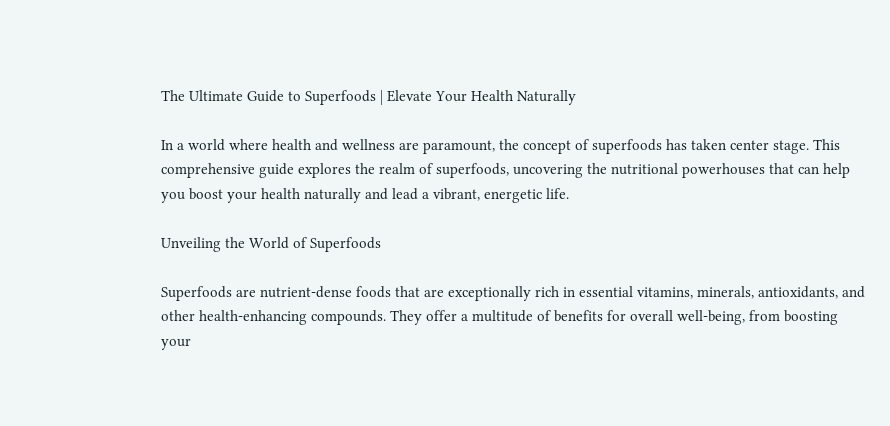The Ultimate Guide to Superfoods | Elevate Your Health Naturally

In a world where health and wellness are paramount, the concept of superfoods has taken center stage. This comprehensive guide explores the realm of superfoods, uncovering the nutritional powerhouses that can help you boost your health naturally and lead a vibrant, energetic life.

Unveiling the World of Superfoods

Superfoods are nutrient-dense foods that are exceptionally rich in essential vitamins, minerals, antioxidants, and other health-enhancing compounds. They offer a multitude of benefits for overall well-being, from boosting your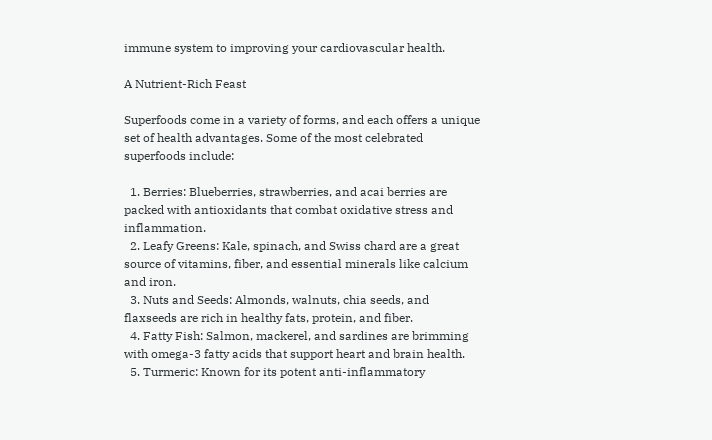immune system to improving your cardiovascular health.

A Nutrient-Rich Feast

Superfoods come in a variety of forms, and each offers a unique set of health advantages. Some of the most celebrated superfoods include:

  1. Berries: Blueberries, strawberries, and acai berries are packed with antioxidants that combat oxidative stress and inflammation.
  2. Leafy Greens: Kale, spinach, and Swiss chard are a great source of vitamins, fiber, and essential minerals like calcium and iron.
  3. Nuts and Seeds: Almonds, walnuts, chia seeds, and flaxseeds are rich in healthy fats, protein, and fiber.
  4. Fatty Fish: Salmon, mackerel, and sardines are brimming with omega-3 fatty acids that support heart and brain health.
  5. Turmeric: Known for its potent anti-inflammatory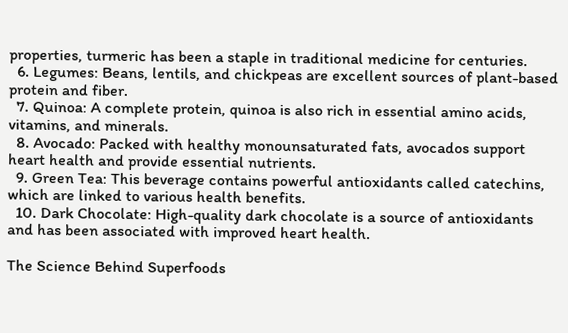properties, turmeric has been a staple in traditional medicine for centuries.
  6. Legumes: Beans, lentils, and chickpeas are excellent sources of plant-based protein and fiber.
  7. Quinoa: A complete protein, quinoa is also rich in essential amino acids, vitamins, and minerals.
  8. Avocado: Packed with healthy monounsaturated fats, avocados support heart health and provide essential nutrients.
  9. Green Tea: This beverage contains powerful antioxidants called catechins, which are linked to various health benefits.
  10. Dark Chocolate: High-quality dark chocolate is a source of antioxidants and has been associated with improved heart health.

The Science Behind Superfoods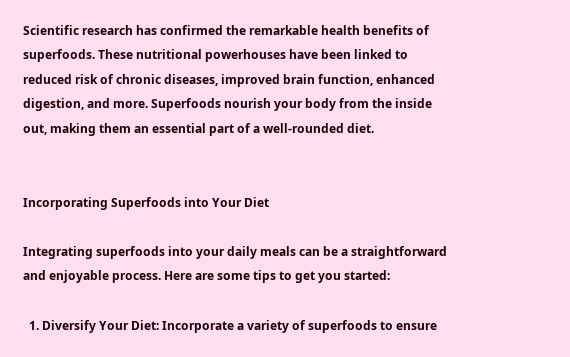Scientific research has confirmed the remarkable health benefits of superfoods. These nutritional powerhouses have been linked to reduced risk of chronic diseases, improved brain function, enhanced digestion, and more. Superfoods nourish your body from the inside out, making them an essential part of a well-rounded diet.


Incorporating Superfoods into Your Diet

Integrating superfoods into your daily meals can be a straightforward and enjoyable process. Here are some tips to get you started:

  1. Diversify Your Diet: Incorporate a variety of superfoods to ensure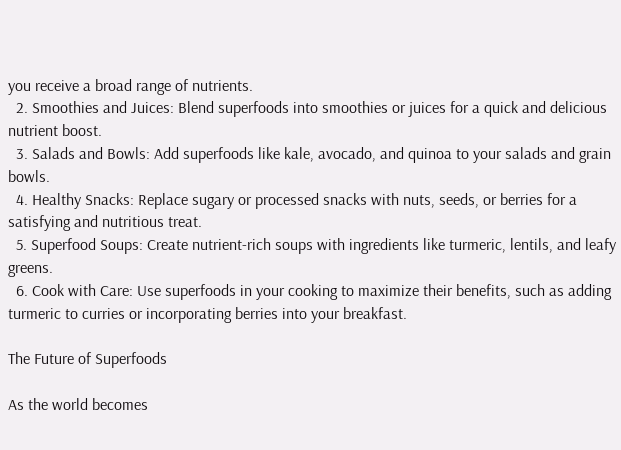you receive a broad range of nutrients.
  2. Smoothies and Juices: Blend superfoods into smoothies or juices for a quick and delicious nutrient boost.
  3. Salads and Bowls: Add superfoods like kale, avocado, and quinoa to your salads and grain bowls.
  4. Healthy Snacks: Replace sugary or processed snacks with nuts, seeds, or berries for a satisfying and nutritious treat.
  5. Superfood Soups: Create nutrient-rich soups with ingredients like turmeric, lentils, and leafy greens.
  6. Cook with Care: Use superfoods in your cooking to maximize their benefits, such as adding turmeric to curries or incorporating berries into your breakfast.

The Future of Superfoods

As the world becomes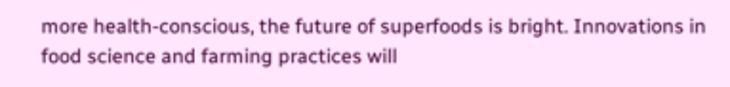more health-conscious, the future of superfoods is bright. Innovations in food science and farming practices will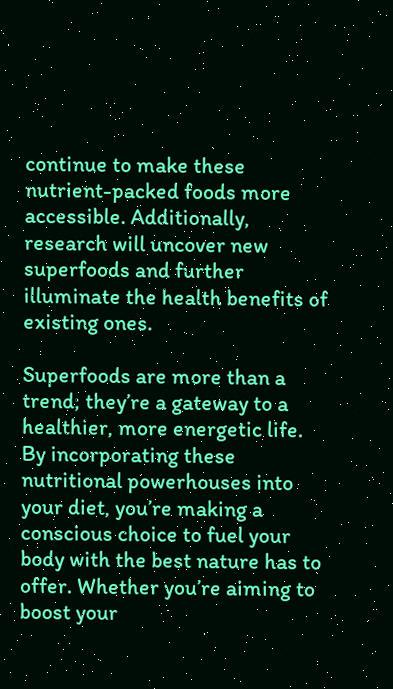continue to make these nutrient-packed foods more accessible. Additionally, research will uncover new superfoods and further illuminate the health benefits of existing ones.

Superfoods are more than a trend; they’re a gateway to a healthier, more energetic life. By incorporating these nutritional powerhouses into your diet, you’re making a conscious choice to fuel your body with the best nature has to offer. Whether you’re aiming to boost your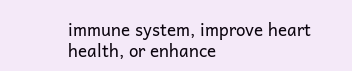immune system, improve heart health, or enhance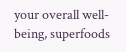your overall well-being, superfoods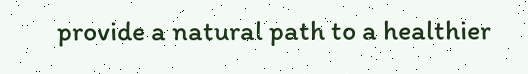provide a natural path to a healthier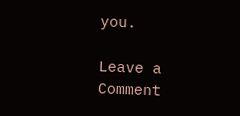you.

Leave a Comment